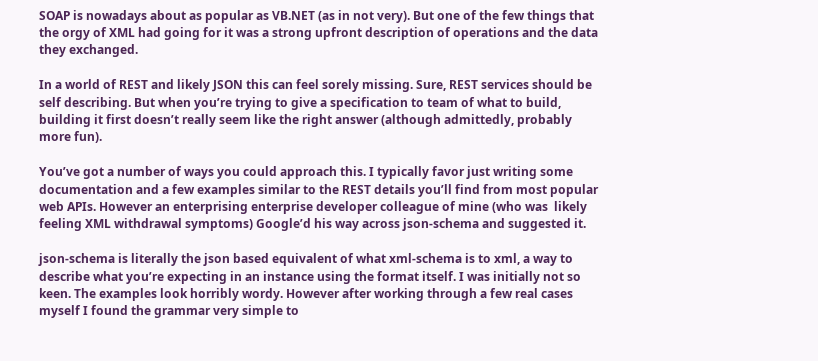SOAP is nowadays about as popular as VB.NET (as in not very). But one of the few things that the orgy of XML had going for it was a strong upfront description of operations and the data they exchanged.

In a world of REST and likely JSON this can feel sorely missing. Sure, REST services should be self describing. But when you’re trying to give a specification to team of what to build, building it first doesn’t really seem like the right answer (although admittedly, probably more fun).

You’ve got a number of ways you could approach this. I typically favor just writing some documentation and a few examples similar to the REST details you’ll find from most popular web APIs. However an enterprising enterprise developer colleague of mine (who was  likely feeling XML withdrawal symptoms) Google’d his way across json-schema and suggested it.

json-schema is literally the json based equivalent of what xml-schema is to xml, a way to describe what you’re expecting in an instance using the format itself. I was initially not so keen. The examples look horribly wordy. However after working through a few real cases myself I found the grammar very simple to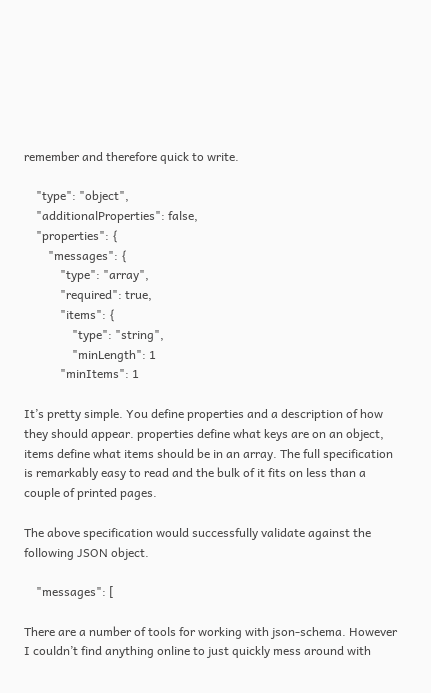remember and therefore quick to write.

    "type": "object",
    "additionalProperties": false,
    "properties": {
        "messages": {
            "type": "array",
            "required": true,
            "items": {
                "type": "string",
                "minLength": 1
            "minItems": 1

It’s pretty simple. You define properties and a description of how they should appear. properties define what keys are on an object, items define what items should be in an array. The full specification is remarkably easy to read and the bulk of it fits on less than a couple of printed pages.

The above specification would successfully validate against the following JSON object.

    "messages": [

There are a number of tools for working with json-schema. However I couldn’t find anything online to just quickly mess around with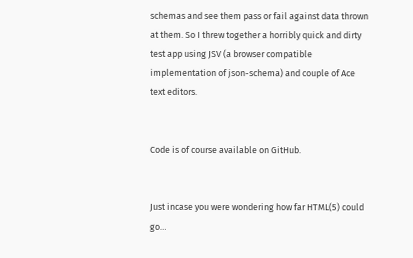schemas and see them pass or fail against data thrown at them. So I threw together a horribly quick and dirty test app using JSV (a browser compatible implementation of json-schema) and couple of Ace text editors.


Code is of course available on GitHub.


Just incase you were wondering how far HTML(5) could go…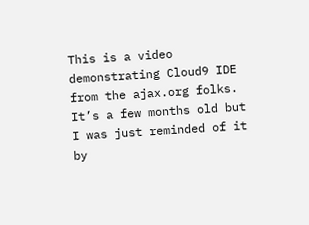This is a video demonstrating Cloud9 IDE from the ajax.org folks. It’s a few months old but I was just reminded of it by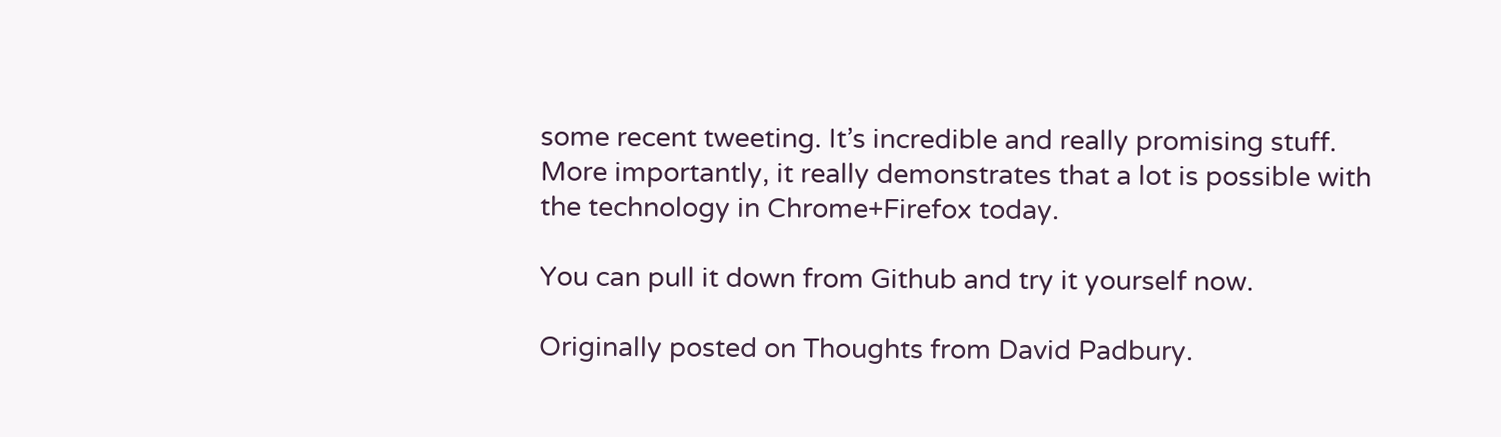some recent tweeting. It’s incredible and really promising stuff. More importantly, it really demonstrates that a lot is possible with the technology in Chrome+Firefox today.

You can pull it down from Github and try it yourself now.

Originally posted on Thoughts from David Padbury.